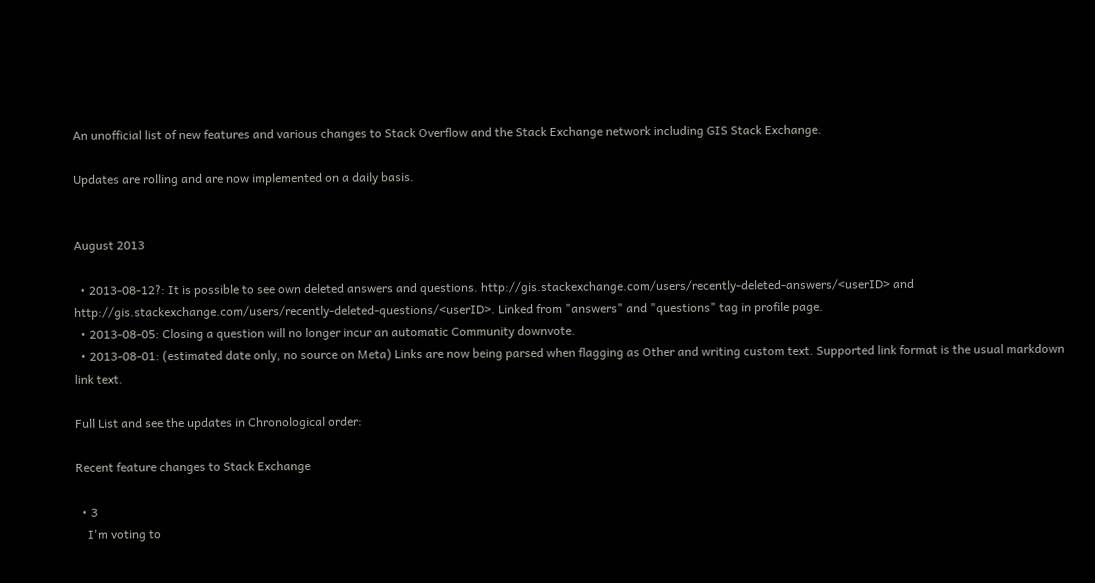An unofficial list of new features and various changes to Stack Overflow and the Stack Exchange network including GIS Stack Exchange.

Updates are rolling and are now implemented on a daily basis.


August 2013

  • 2013-08-12?: It is possible to see own deleted answers and questions. http://gis.stackexchange.com/users/recently-deleted-answers/<userID> and http://gis.stackexchange.com/users/recently-deleted-questions/<userID>. Linked from "answers" and "questions" tag in profile page.
  • 2013-08-05: Closing a question will no longer incur an automatic Community downvote.
  • 2013-08-01: (estimated date only, no source on Meta) Links are now being parsed when flagging as Other and writing custom text. Supported link format is the usual markdown link text.

Full List and see the updates in Chronological order:

Recent feature changes to Stack Exchange

  • 3
    I'm voting to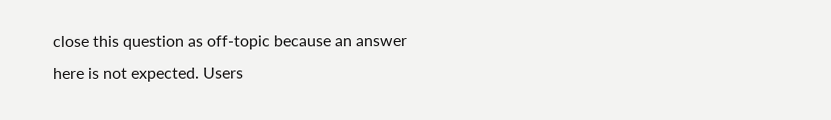close this question as off-topic because an answer here is not expected. Users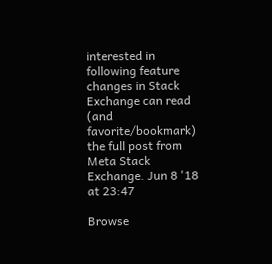interested in following feature changes in Stack Exchange can read (and favorite/bookmark) the full post from Meta Stack Exchange. Jun 8 '18 at 23:47

Browse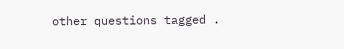other questions tagged .